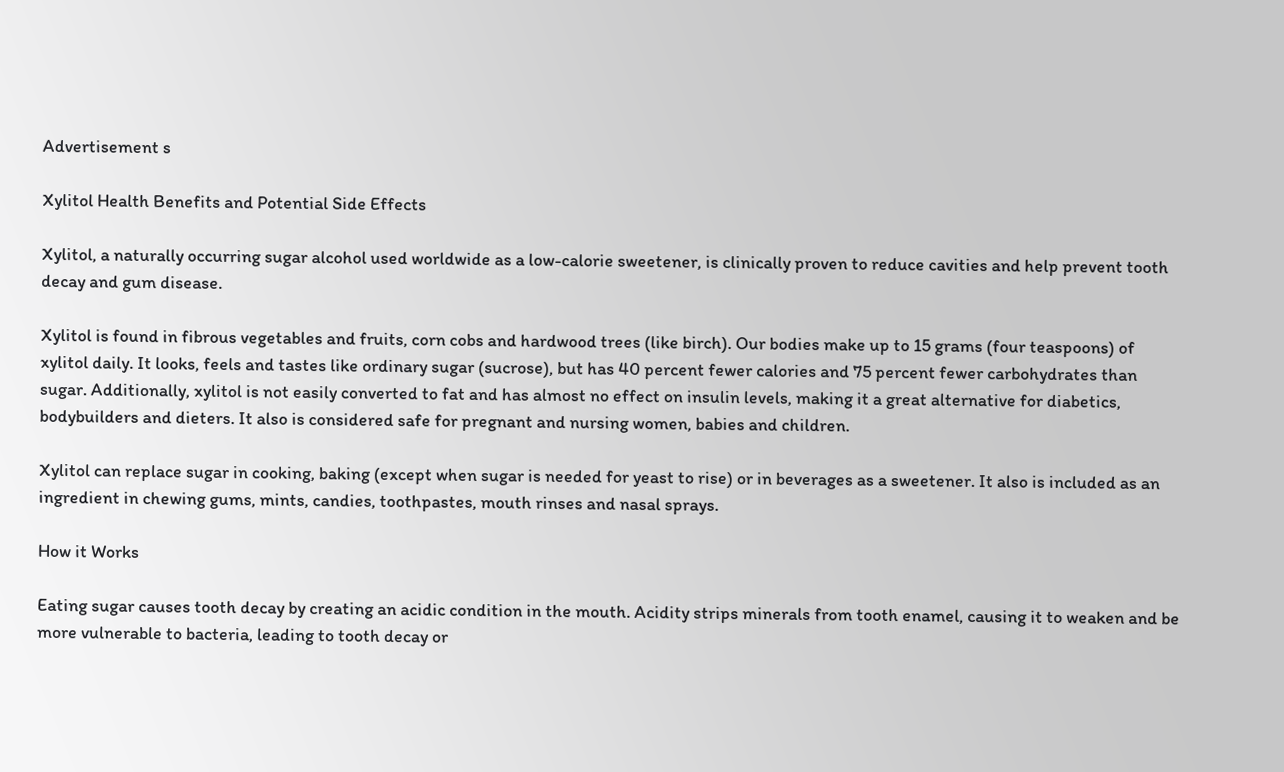Advertisement s

Xylitol Health Benefits and Potential Side Effects

Xylitol, a naturally occurring sugar alcohol used worldwide as a low-calorie sweetener, is clinically proven to reduce cavities and help prevent tooth decay and gum disease.

Xylitol is found in fibrous vegetables and fruits, corn cobs and hardwood trees (like birch). Our bodies make up to 15 grams (four teaspoons) of xylitol daily. It looks, feels and tastes like ordinary sugar (sucrose), but has 40 percent fewer calories and 75 percent fewer carbohydrates than sugar. Additionally, xylitol is not easily converted to fat and has almost no effect on insulin levels, making it a great alternative for diabetics, bodybuilders and dieters. It also is considered safe for pregnant and nursing women, babies and children.

Xylitol can replace sugar in cooking, baking (except when sugar is needed for yeast to rise) or in beverages as a sweetener. It also is included as an ingredient in chewing gums, mints, candies, toothpastes, mouth rinses and nasal sprays.

How it Works

Eating sugar causes tooth decay by creating an acidic condition in the mouth. Acidity strips minerals from tooth enamel, causing it to weaken and be more vulnerable to bacteria, leading to tooth decay or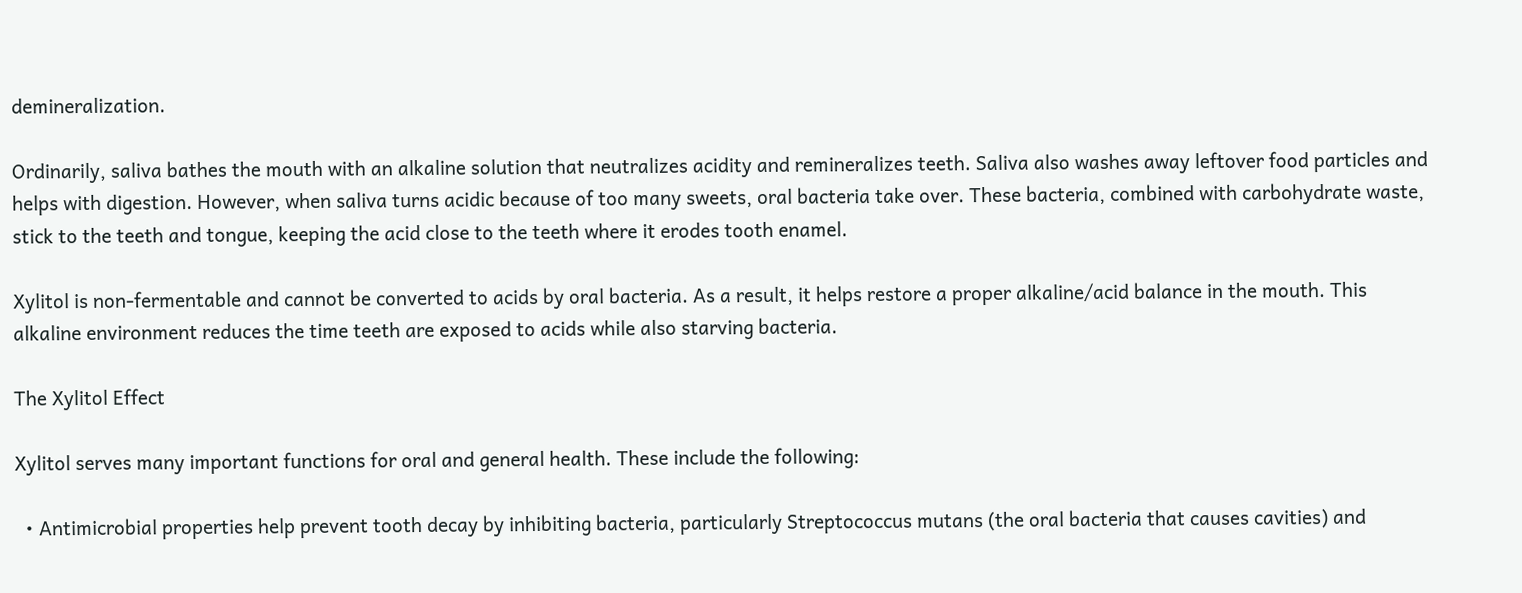demineralization.

Ordinarily, saliva bathes the mouth with an alkaline solution that neutralizes acidity and remineralizes teeth. Saliva also washes away leftover food particles and helps with digestion. However, when saliva turns acidic because of too many sweets, oral bacteria take over. These bacteria, combined with carbohydrate waste, stick to the teeth and tongue, keeping the acid close to the teeth where it erodes tooth enamel.

Xylitol is non-fermentable and cannot be converted to acids by oral bacteria. As a result, it helps restore a proper alkaline/acid balance in the mouth. This alkaline environment reduces the time teeth are exposed to acids while also starving bacteria.

The Xylitol Effect

Xylitol serves many important functions for oral and general health. These include the following:

  • Antimicrobial properties help prevent tooth decay by inhibiting bacteria, particularly Streptococcus mutans (the oral bacteria that causes cavities) and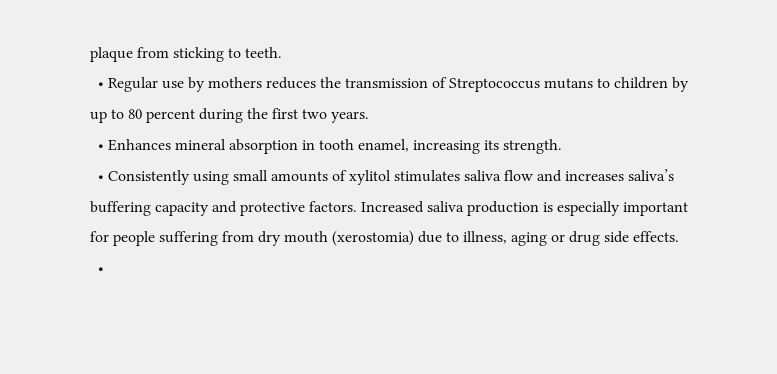plaque from sticking to teeth.
  • Regular use by mothers reduces the transmission of Streptococcus mutans to children by up to 80 percent during the first two years.
  • Enhances mineral absorption in tooth enamel, increasing its strength.
  • Consistently using small amounts of xylitol stimulates saliva flow and increases saliva’s buffering capacity and protective factors. Increased saliva production is especially important for people suffering from dry mouth (xerostomia) due to illness, aging or drug side effects.
  •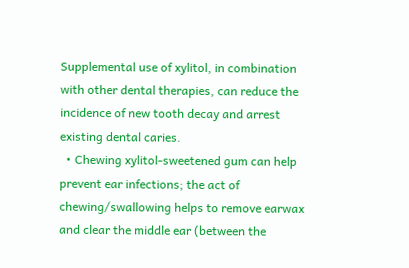Supplemental use of xylitol, in combination with other dental therapies, can reduce the incidence of new tooth decay and arrest existing dental caries.
  • Chewing xylitol-sweetened gum can help prevent ear infections; the act of chewing/swallowing helps to remove earwax and clear the middle ear (between the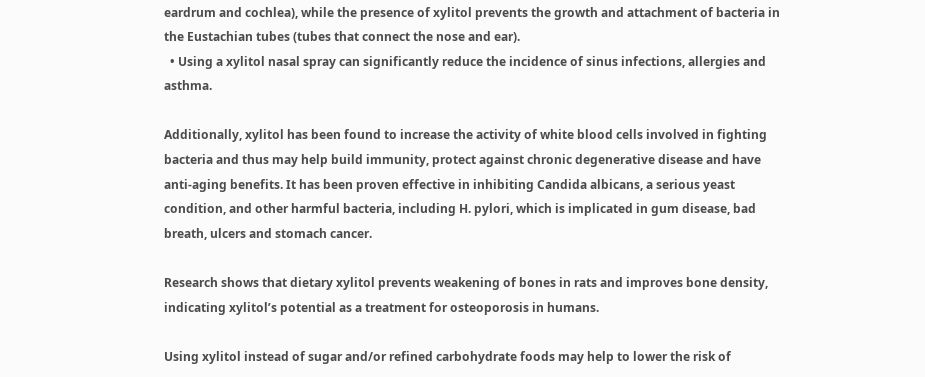eardrum and cochlea), while the presence of xylitol prevents the growth and attachment of bacteria in the Eustachian tubes (tubes that connect the nose and ear).
  • Using a xylitol nasal spray can significantly reduce the incidence of sinus infections, allergies and asthma.

Additionally, xylitol has been found to increase the activity of white blood cells involved in fighting bacteria and thus may help build immunity, protect against chronic degenerative disease and have anti-aging benefits. It has been proven effective in inhibiting Candida albicans, a serious yeast condition, and other harmful bacteria, including H. pylori, which is implicated in gum disease, bad breath, ulcers and stomach cancer.

Research shows that dietary xylitol prevents weakening of bones in rats and improves bone density, indicating xylitol’s potential as a treatment for osteoporosis in humans.

Using xylitol instead of sugar and/or refined carbohydrate foods may help to lower the risk of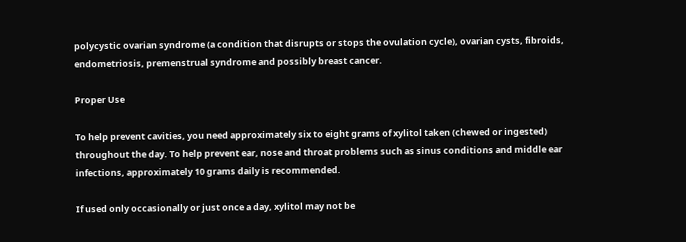polycystic ovarian syndrome (a condition that disrupts or stops the ovulation cycle), ovarian cysts, fibroids, endometriosis, premenstrual syndrome and possibly breast cancer.

Proper Use

To help prevent cavities, you need approximately six to eight grams of xylitol taken (chewed or ingested) throughout the day. To help prevent ear, nose and throat problems such as sinus conditions and middle ear infections, approximately 10 grams daily is recommended.

If used only occasionally or just once a day, xylitol may not be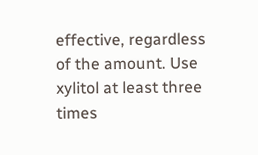effective, regardless of the amount. Use xylitol at least three times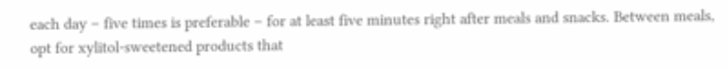each day – five times is preferable – for at least five minutes right after meals and snacks. Between meals, opt for xylitol-sweetened products that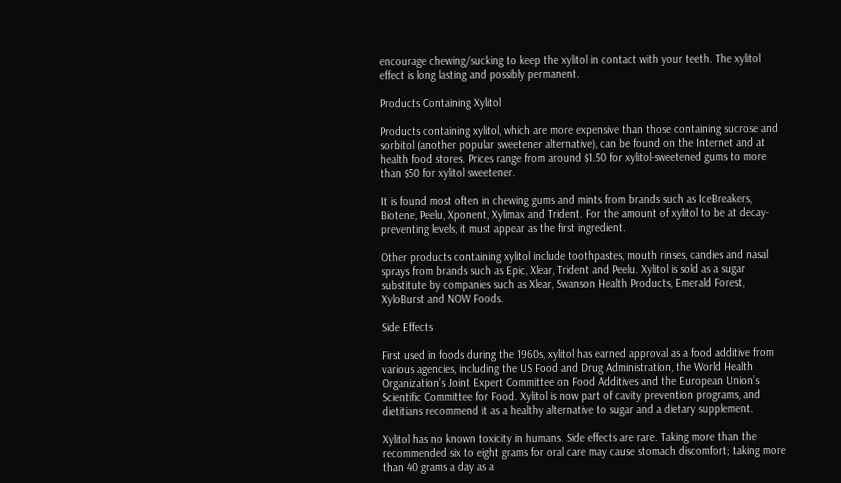encourage chewing/sucking to keep the xylitol in contact with your teeth. The xylitol effect is long lasting and possibly permanent.

Products Containing Xylitol

Products containing xylitol, which are more expensive than those containing sucrose and sorbitol (another popular sweetener alternative), can be found on the Internet and at health food stores. Prices range from around $1.50 for xylitol-sweetened gums to more than $50 for xylitol sweetener.

It is found most often in chewing gums and mints from brands such as IceBreakers, Biotene, Peelu, Xponent, Xylimax and Trident. For the amount of xylitol to be at decay-preventing levels, it must appear as the first ingredient.

Other products containing xylitol include toothpastes, mouth rinses, candies and nasal sprays from brands such as Epic, Xlear, Trident and Peelu. Xylitol is sold as a sugar substitute by companies such as Xlear, Swanson Health Products, Emerald Forest, XyloBurst and NOW Foods.

Side Effects

First used in foods during the 1960s, xylitol has earned approval as a food additive from various agencies, including the US Food and Drug Administration, the World Health Organization’s Joint Expert Committee on Food Additives and the European Union’s Scientific Committee for Food. Xylitol is now part of cavity prevention programs, and dietitians recommend it as a healthy alternative to sugar and a dietary supplement.

Xylitol has no known toxicity in humans. Side effects are rare. Taking more than the recommended six to eight grams for oral care may cause stomach discomfort; taking more than 40 grams a day as a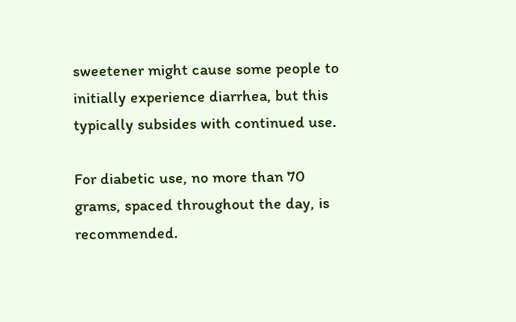sweetener might cause some people to initially experience diarrhea, but this typically subsides with continued use.

For diabetic use, no more than 70 grams, spaced throughout the day, is recommended.